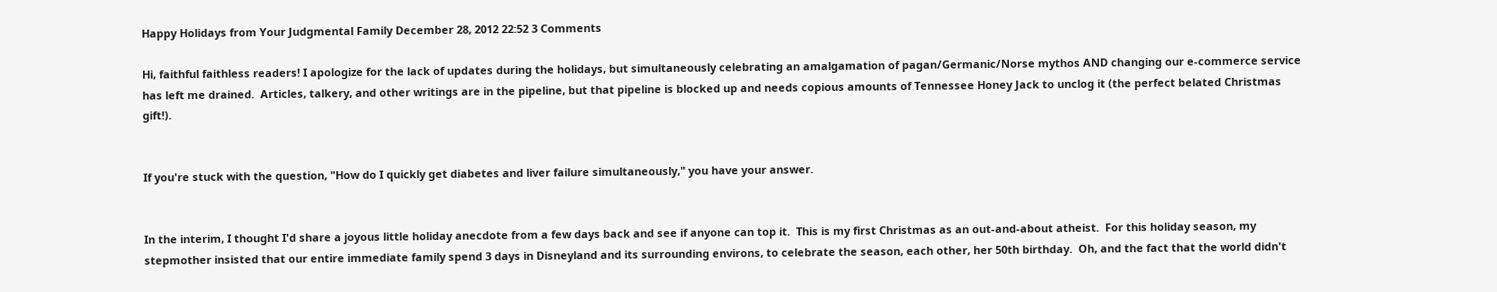Happy Holidays from Your Judgmental Family December 28, 2012 22:52 3 Comments

Hi, faithful faithless readers! I apologize for the lack of updates during the holidays, but simultaneously celebrating an amalgamation of pagan/Germanic/Norse mythos AND changing our e-commerce service has left me drained.  Articles, talkery, and other writings are in the pipeline, but that pipeline is blocked up and needs copious amounts of Tennessee Honey Jack to unclog it (the perfect belated Christmas gift!).


If you're stuck with the question, "How do I quickly get diabetes and liver failure simultaneously," you have your answer.


In the interim, I thought I'd share a joyous little holiday anecdote from a few days back and see if anyone can top it.  This is my first Christmas as an out-and-about atheist.  For this holiday season, my stepmother insisted that our entire immediate family spend 3 days in Disneyland and its surrounding environs, to celebrate the season, each other, her 50th birthday.  Oh, and the fact that the world didn't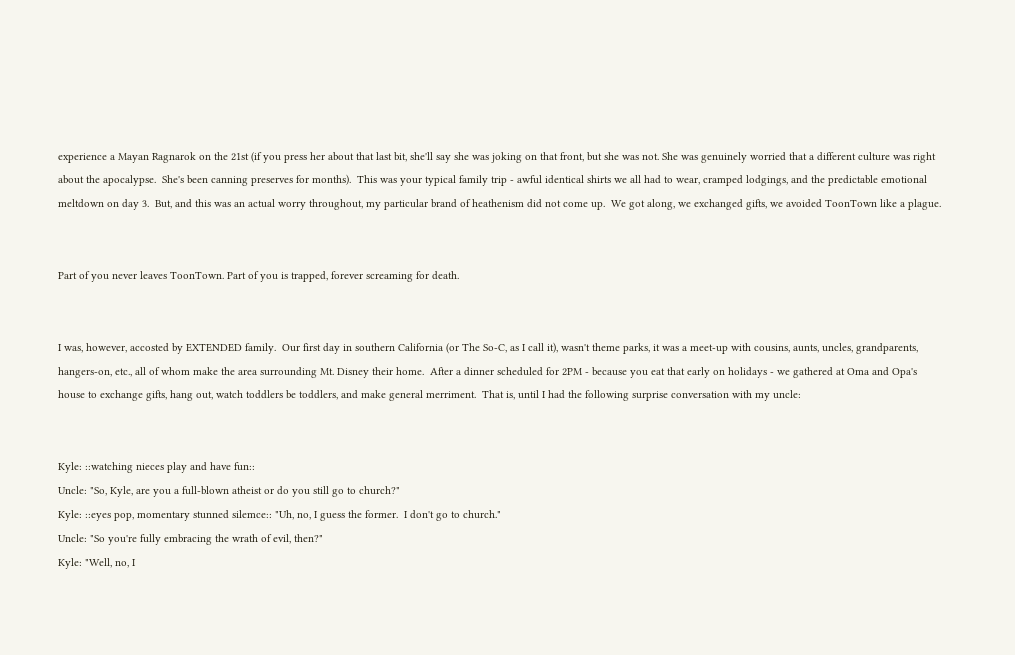experience a Mayan Ragnarok on the 21st (if you press her about that last bit, she'll say she was joking on that front, but she was not. She was genuinely worried that a different culture was right about the apocalypse.  She's been canning preserves for months).  This was your typical family trip - awful identical shirts we all had to wear, cramped lodgings, and the predictable emotional meltdown on day 3.  But, and this was an actual worry throughout, my particular brand of heathenism did not come up.  We got along, we exchanged gifts, we avoided ToonTown like a plague.


Part of you never leaves ToonTown. Part of you is trapped, forever screaming for death.


I was, however, accosted by EXTENDED family.  Our first day in southern California (or The So-C, as I call it), wasn't theme parks, it was a meet-up with cousins, aunts, uncles, grandparents, hangers-on, etc., all of whom make the area surrounding Mt. Disney their home.  After a dinner scheduled for 2PM - because you eat that early on holidays - we gathered at Oma and Opa's house to exchange gifts, hang out, watch toddlers be toddlers, and make general merriment.  That is, until I had the following surprise conversation with my uncle:


Kyle: ::watching nieces play and have fun::
Uncle: "So, Kyle, are you a full-blown atheist or do you still go to church?"
Kyle: ::eyes pop, momentary stunned silemce:: "Uh, no, I guess the former.  I don't go to church."
Uncle: "So you're fully embracing the wrath of evil, then?"
Kyle: "Well, no, I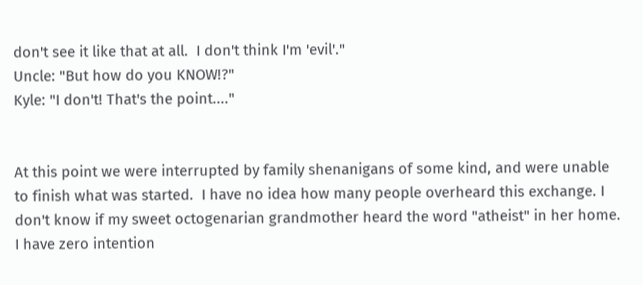don't see it like that at all.  I don't think I'm 'evil'."
Uncle: "But how do you KNOW!?"
Kyle: "I don't! That's the point...."


At this point we were interrupted by family shenanigans of some kind, and were unable to finish what was started.  I have no idea how many people overheard this exchange. I don't know if my sweet octogenarian grandmother heard the word "atheist" in her home.  I have zero intention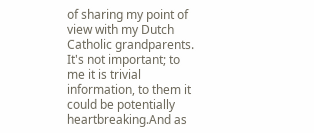of sharing my point of view with my Dutch Catholic grandparents.  It's not important; to me it is trivial information, to them it could be potentially heartbreaking.And as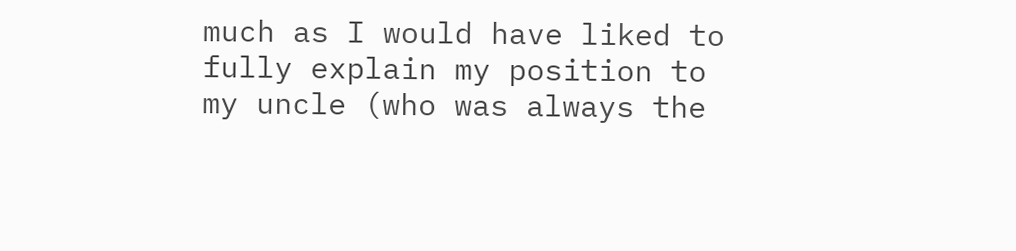much as I would have liked to fully explain my position to my uncle (who was always the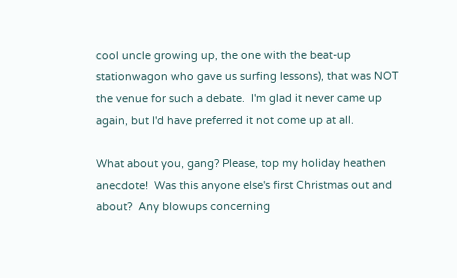cool uncle growing up, the one with the beat-up stationwagon who gave us surfing lessons), that was NOT the venue for such a debate.  I'm glad it never came up again, but I'd have preferred it not come up at all.

What about you, gang? Please, top my holiday heathen anecdote!  Was this anyone else's first Christmas out and about?  Any blowups concerning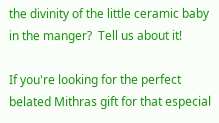the divinity of the little ceramic baby in the manger?  Tell us about it!

If you're looking for the perfect belated Mithras gift for that especial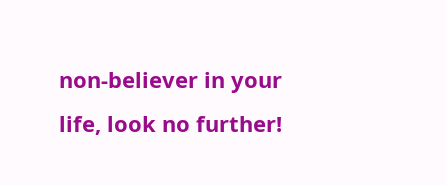non-believer in your life, look no further!